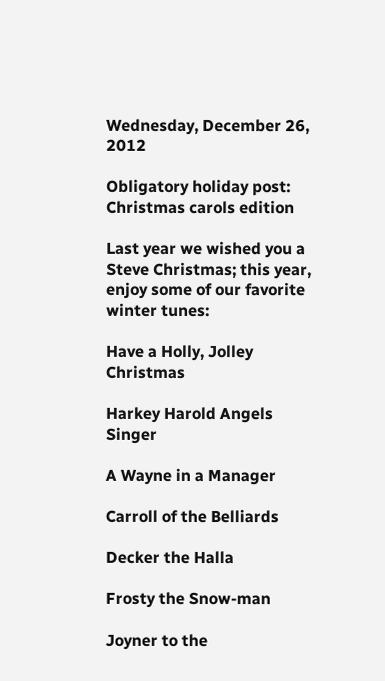Wednesday, December 26, 2012

Obligatory holiday post: Christmas carols edition

Last year we wished you a Steve Christmas; this year, enjoy some of our favorite winter tunes:

Have a Holly, Jolley Christmas

Harkey Harold Angels Singer

A Wayne in a Manager

Carroll of the Belliards

Decker the Halla

Frosty the Snow-man

Joyner to the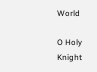World

O Holy Knight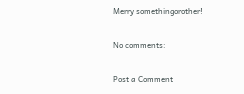Merry somethingorother!

No comments:

Post a Comment